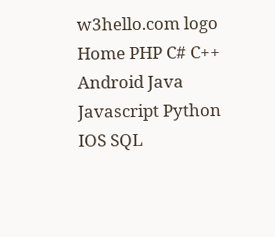w3hello.com logo
Home PHP C# C++ Android Java Javascript Python IOS SQL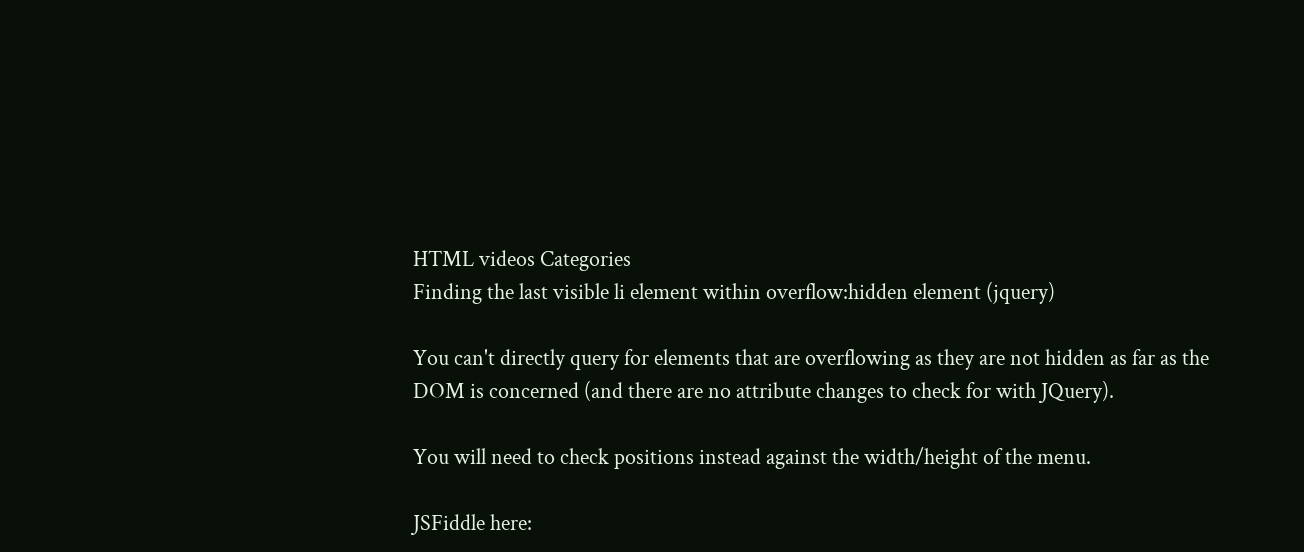HTML videos Categories
Finding the last visible li element within overflow:hidden element (jquery)

You can't directly query for elements that are overflowing as they are not hidden as far as the DOM is concerned (and there are no attribute changes to check for with JQuery).

You will need to check positions instead against the width/height of the menu.

JSFiddle here: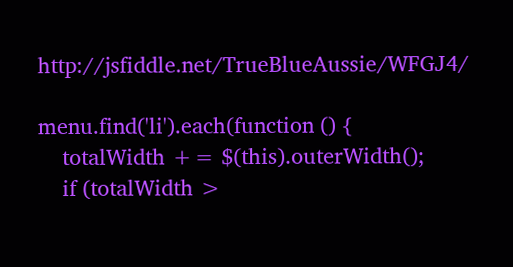http://jsfiddle.net/TrueBlueAussie/WFGJ4/

menu.find('li').each(function () {
    totalWidth += $(this).outerWidth();
    if (totalWidth >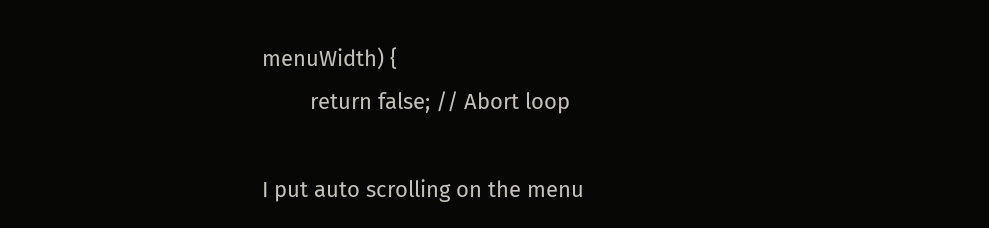menuWidth) {
        return false; // Abort loop

I put auto scrolling on the menu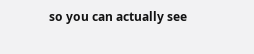so you can actually see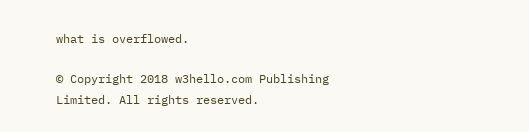what is overflowed.

© Copyright 2018 w3hello.com Publishing Limited. All rights reserved.